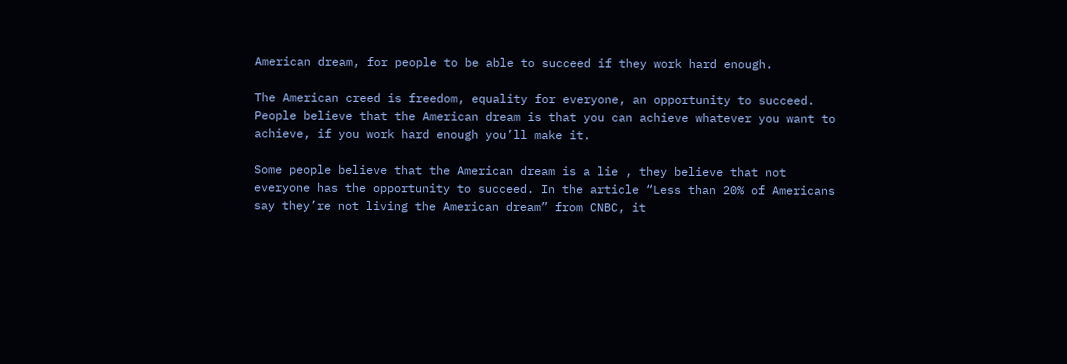American dream, for people to be able to succeed if they work hard enough.

The American creed is freedom, equality for everyone, an opportunity to succeed. People believe that the American dream is that you can achieve whatever you want to achieve, if you work hard enough you’ll make it.

Some people believe that the American dream is a lie , they believe that not everyone has the opportunity to succeed. In the article “Less than 20% of Americans say they’re not living the American dream” from CNBC, it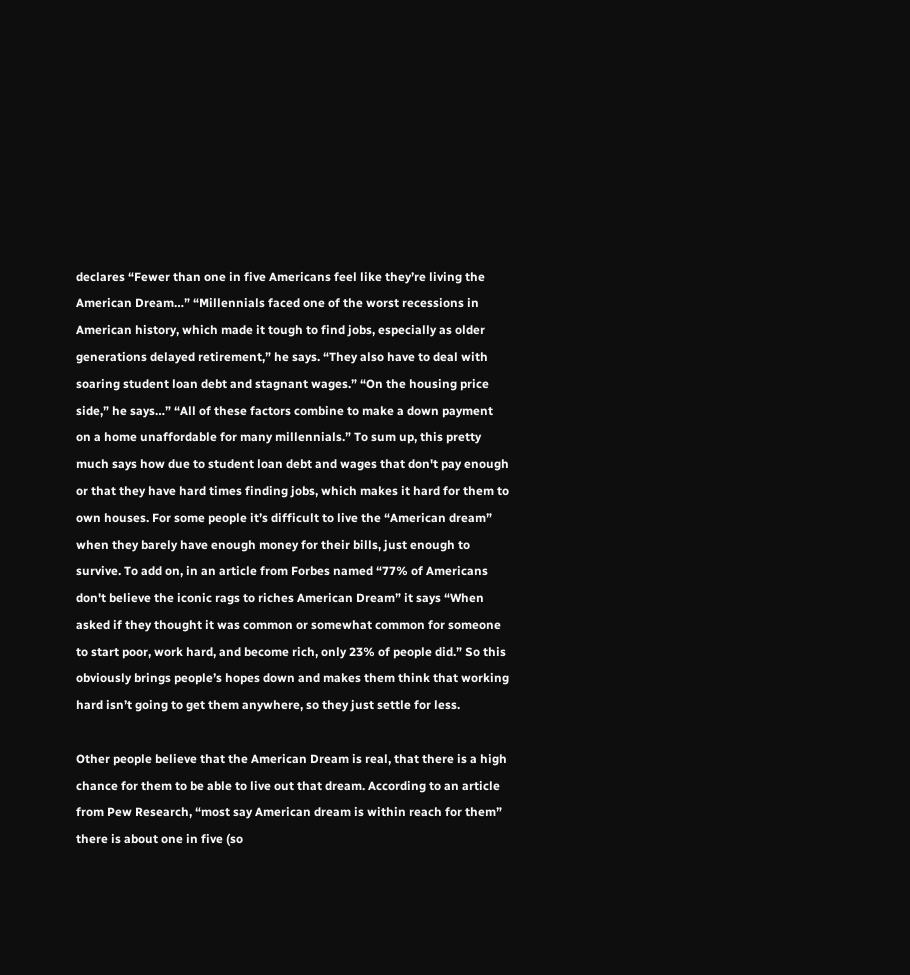declares “Fewer than one in five Americans feel like they’re living the American Dream…” “Millennials faced one of the worst recessions in American history, which made it tough to find jobs, especially as older generations delayed retirement,” he says. “They also have to deal with soaring student loan debt and stagnant wages.” “On the housing price side,” he says…” “All of these factors combine to make a down payment on a home unaffordable for many millennials.” To sum up, this pretty much says how due to student loan debt and wages that don't pay enough or that they have hard times finding jobs, which makes it hard for them to own houses. For some people it’s difficult to live the “American dream” when they barely have enough money for their bills, just enough to survive. To add on, in an article from Forbes named “77% of Americans don't believe the iconic rags to riches American Dream” it says “When asked if they thought it was common or somewhat common for someone to start poor, work hard, and become rich, only 23% of people did.” So this obviously brings people’s hopes down and makes them think that working hard isn’t going to get them anywhere, so they just settle for less.

Other people believe that the American Dream is real, that there is a high chance for them to be able to live out that dream. According to an article from Pew Research, “most say American dream is within reach for them” there is about one in five (so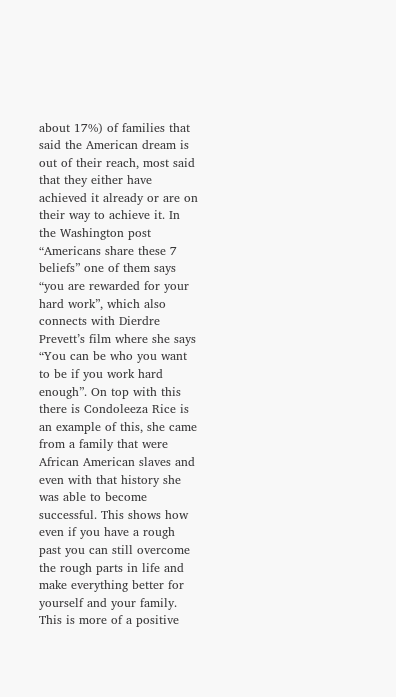about 17%) of families that said the American dream is out of their reach, most said that they either have achieved it already or are on their way to achieve it. In the Washington post “Americans share these 7 beliefs” one of them says “you are rewarded for your hard work”, which also connects with Dierdre Prevett’s film where she says “You can be who you want to be if you work hard enough”. On top with this there is Condoleeza Rice is an example of this, she came from a family that were African American slaves and even with that history she was able to become successful. This shows how even if you have a rough past you can still overcome the rough parts in life and make everything better for yourself and your family. This is more of a positive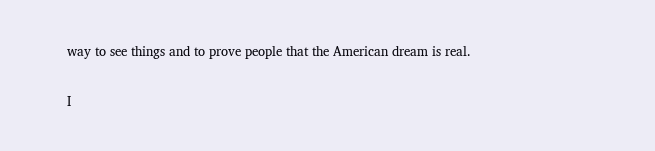way to see things and to prove people that the American dream is real.

I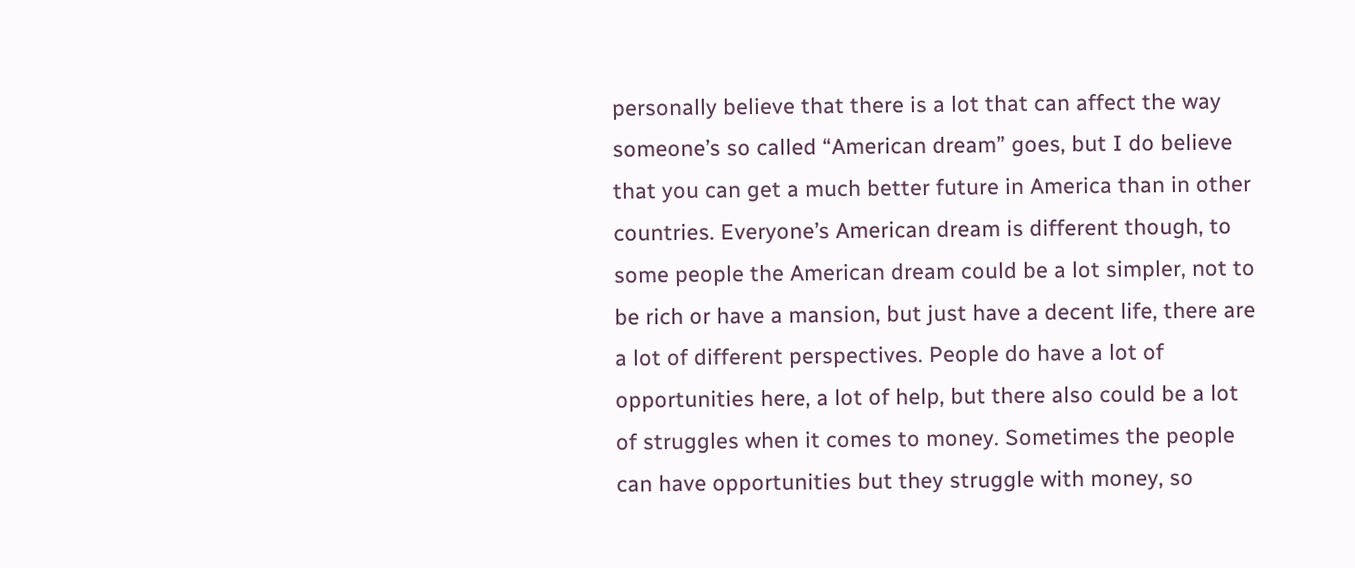personally believe that there is a lot that can affect the way someone’s so called “American dream” goes, but I do believe that you can get a much better future in America than in other countries. Everyone’s American dream is different though, to some people the American dream could be a lot simpler, not to be rich or have a mansion, but just have a decent life, there are a lot of different perspectives. People do have a lot of opportunities here, a lot of help, but there also could be a lot of struggles when it comes to money. Sometimes the people can have opportunities but they struggle with money, so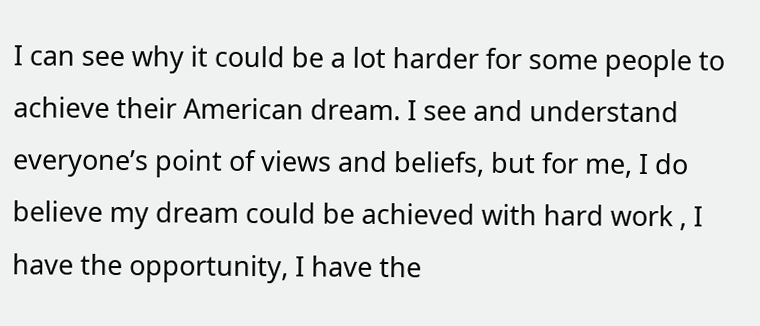I can see why it could be a lot harder for some people to achieve their American dream. I see and understand everyone’s point of views and beliefs, but for me, I do believe my dream could be achieved with hard work , I have the opportunity, I have the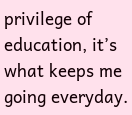privilege of education, it’s what keeps me going everyday.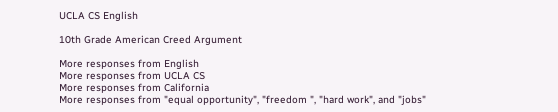UCLA CS English

10th Grade American Creed Argument

More responses from English
More responses from UCLA CS
More responses from California
More responses from "equal opportunity", "freedom ", "hard work", and "jobs"